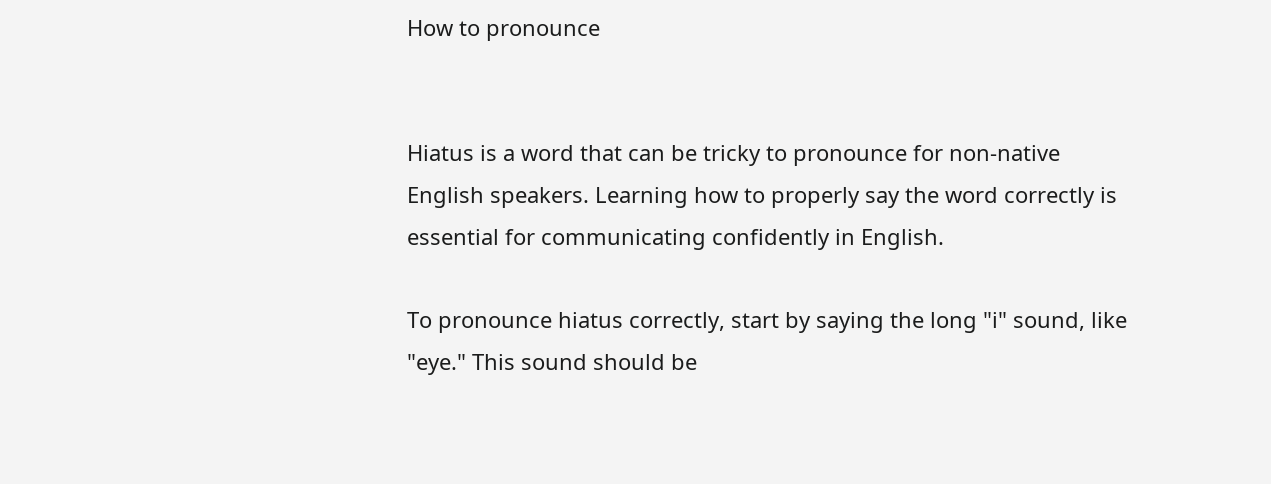How to pronounce


Hiatus is a word that can be tricky to pronounce for non-native English speakers. Learning how to properly say the word correctly is essential for communicating confidently in English.

To pronounce hiatus correctly, start by saying the long "i" sound, like "eye." This sound should be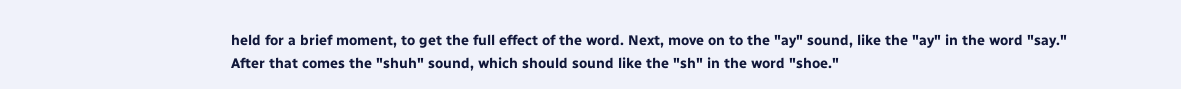held for a brief moment, to get the full effect of the word. Next, move on to the "ay" sound, like the "ay" in the word "say." After that comes the "shuh" sound, which should sound like the "sh" in the word "shoe."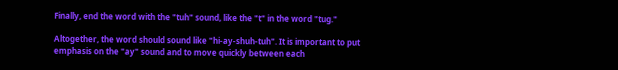Finally, end the word with the "tuh" sound, like the "t" in the word "tug."

Altogether, the word should sound like "hi-ay-shuh-tuh". It is important to put emphasis on the "ay" sound and to move quickly between each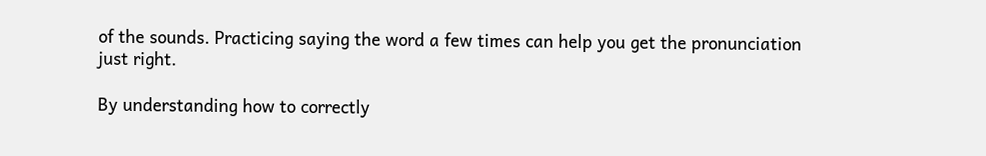of the sounds. Practicing saying the word a few times can help you get the pronunciation just right.

By understanding how to correctly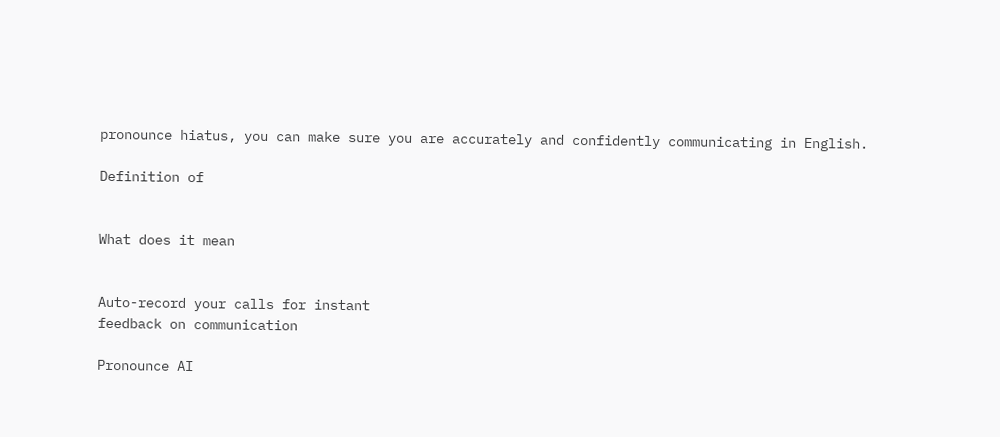pronounce hiatus, you can make sure you are accurately and confidently communicating in English.

Definition of


What does it mean


Auto-record your calls for instant
feedback on communication

Pronounce AI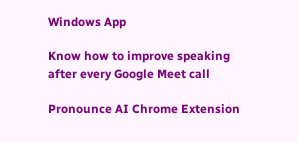Windows App

Know how to improve speaking
after every Google Meet call

Pronounce AI Chrome Extension